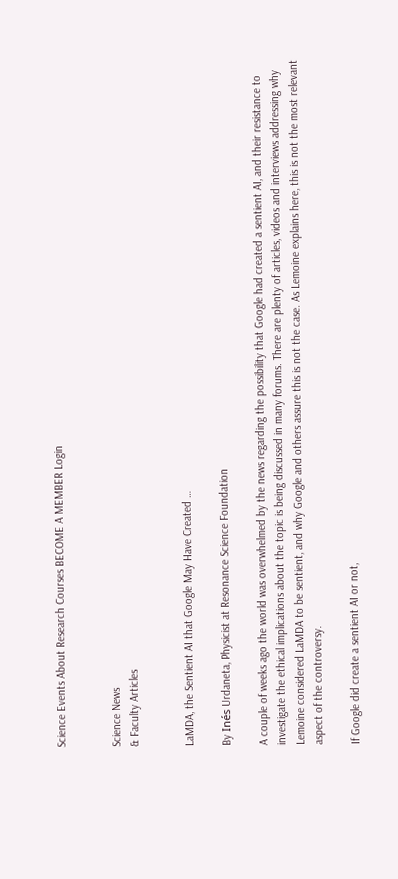Science Events About Research Courses BECOME A MEMBER Login


Science News
& Faculty Articles


LaMDA, the Sentient AI that Google May Have Created …

By Inés Urdaneta, Physicist at Resonance Science Foundation

A couple of weeks ago the world was overwhelmed by the news regarding the possibility that Google had created a sentient AI, and their resistance to investigate the ethical implications about the topic is being discussed in many forums. There are plenty of articles, videos and interviews addressing why Lemoine considered LaMDA to be sentient, and why Google and others assure this is not the case. As Lemoine explains here, this is not the most relevant aspect of the controversy.

If Google did create a sentient AI or not,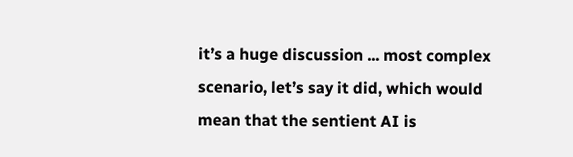it’s a huge discussion ... most complex scenario, let’s say it did, which would mean that the sentient AI is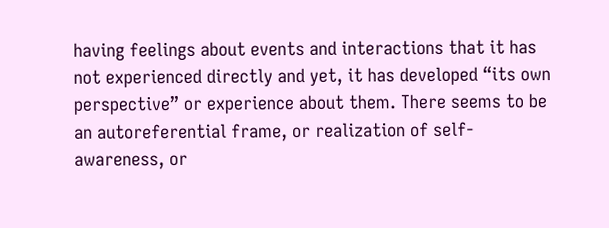having feelings about events and interactions that it has not experienced directly and yet, it has developed “its own perspective” or experience about them. There seems to be an autoreferential frame, or realization of self-awareness, or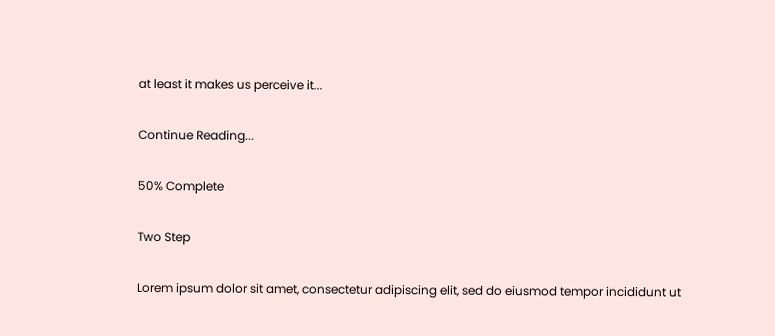at least it makes us perceive it...

Continue Reading...

50% Complete

Two Step

Lorem ipsum dolor sit amet, consectetur adipiscing elit, sed do eiusmod tempor incididunt ut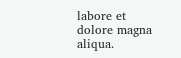labore et dolore magna aliqua.